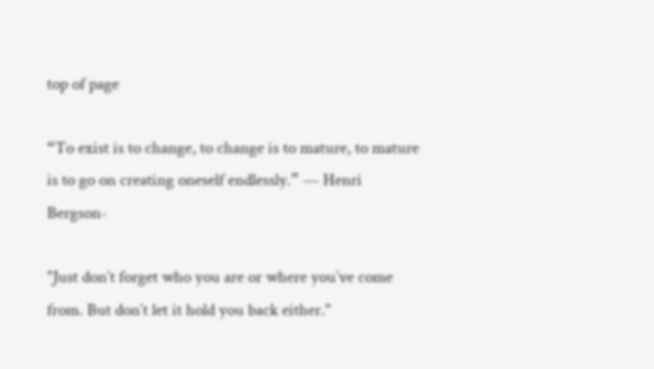top of page

“To exist is to change, to change is to mature, to mature is to go on creating oneself endlessly.” — Henri Bergson-

"Just don’t forget who you are or where you’ve come from. But don’t let it hold you back either."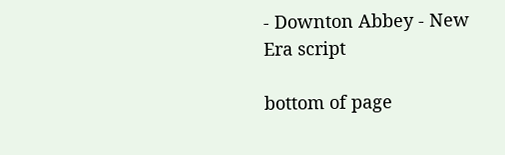- Downton Abbey - New Era script

bottom of page